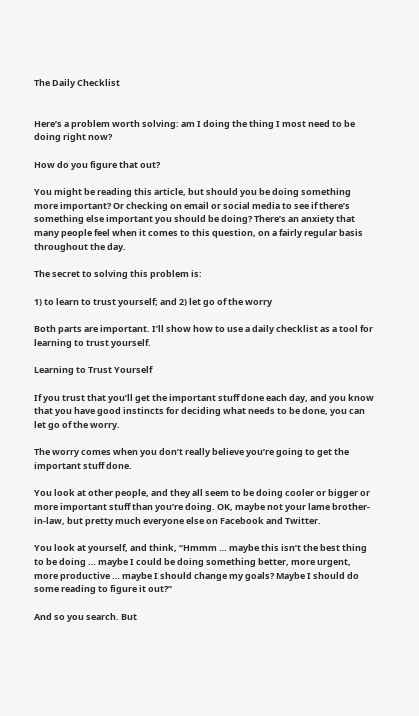The Daily Checklist


Here’s a problem worth solving: am I doing the thing I most need to be doing right now?

How do you figure that out?

You might be reading this article, but should you be doing something more important? Or checking on email or social media to see if there’s something else important you should be doing? There’s an anxiety that many people feel when it comes to this question, on a fairly regular basis throughout the day.

The secret to solving this problem is:

1) to learn to trust yourself; and 2) let go of the worry

Both parts are important. I’ll show how to use a daily checklist as a tool for learning to trust yourself.

Learning to Trust Yourself

If you trust that you’ll get the important stuff done each day, and you know that you have good instincts for deciding what needs to be done, you can let go of the worry.

The worry comes when you don’t really believe you’re going to get the important stuff done.

You look at other people, and they all seem to be doing cooler or bigger or more important stuff than you’re doing. OK, maybe not your lame brother-in-law, but pretty much everyone else on Facebook and Twitter.

You look at yourself, and think, “Hmmm … maybe this isn’t the best thing to be doing … maybe I could be doing something better, more urgent, more productive … maybe I should change my goals? Maybe I should do some reading to figure it out?”

And so you search. But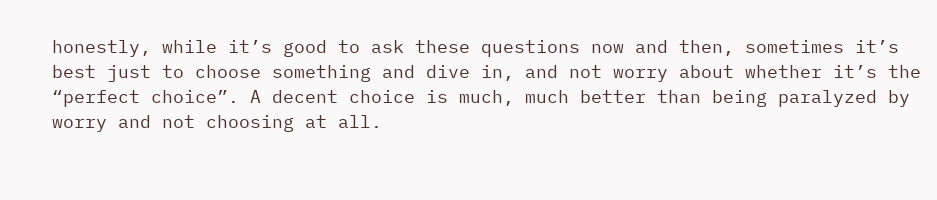honestly, while it’s good to ask these questions now and then, sometimes it’s best just to choose something and dive in, and not worry about whether it’s the “perfect choice”. A decent choice is much, much better than being paralyzed by worry and not choosing at all.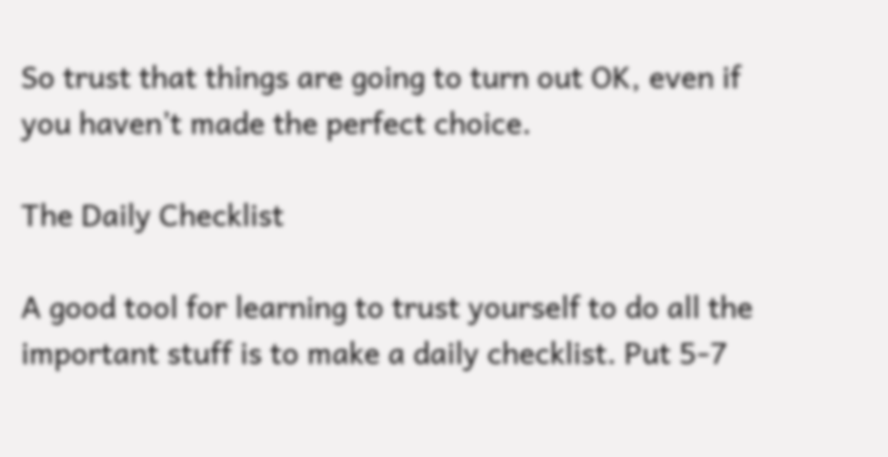So trust that things are going to turn out OK, even if you haven’t made the perfect choice.

The Daily Checklist

A good tool for learning to trust yourself to do all the important stuff is to make a daily checklist. Put 5-7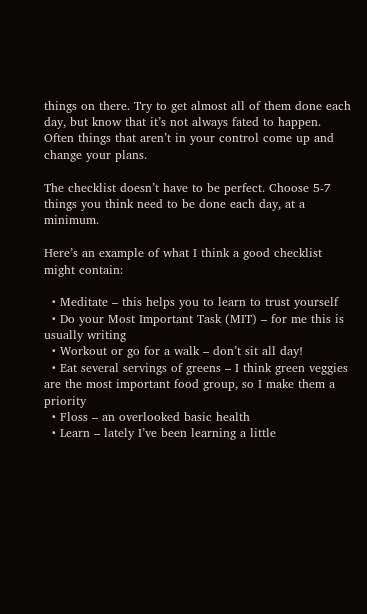things on there. Try to get almost all of them done each day, but know that it’s not always fated to happen. Often things that aren’t in your control come up and change your plans.

The checklist doesn’t have to be perfect. Choose 5-7 things you think need to be done each day, at a minimum.

Here’s an example of what I think a good checklist might contain:

  • Meditate – this helps you to learn to trust yourself
  • Do your Most Important Task (MIT) – for me this is usually writing
  • Workout or go for a walk – don’t sit all day!
  • Eat several servings of greens – I think green veggies are the most important food group, so I make them a priority
  • Floss – an overlooked basic health
  • Learn – lately I’ve been learning a little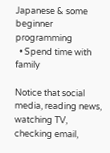Japanese & some beginner programming
  • Spend time with family

Notice that social media, reading news, watching TV, checking email,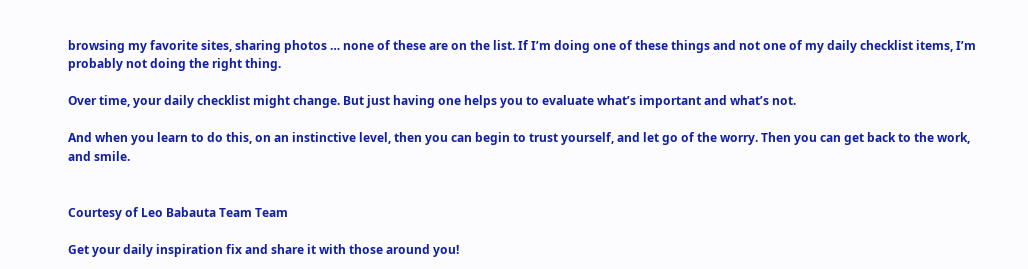browsing my favorite sites, sharing photos … none of these are on the list. If I’m doing one of these things and not one of my daily checklist items, I’m probably not doing the right thing.

Over time, your daily checklist might change. But just having one helps you to evaluate what’s important and what’s not.

And when you learn to do this, on an instinctive level, then you can begin to trust yourself, and let go of the worry. Then you can get back to the work, and smile.


Courtesy of Leo Babauta Team Team

Get your daily inspiration fix and share it with those around you!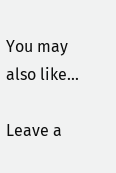You may also like...

Leave a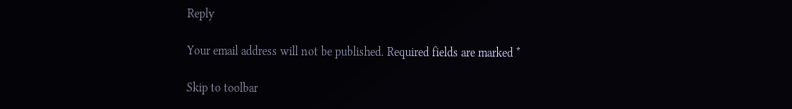Reply

Your email address will not be published. Required fields are marked *

Skip to toolbar